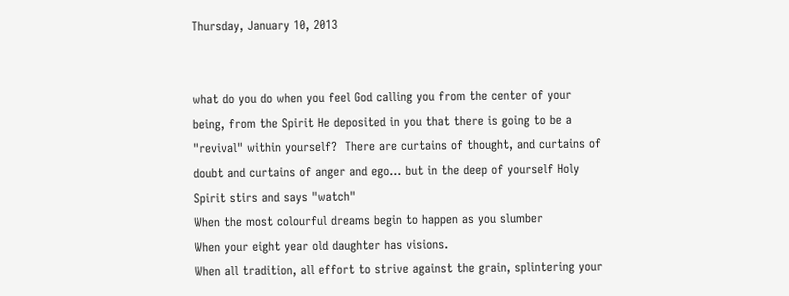Thursday, January 10, 2013


what do you do when you feel God calling you from the center of your being, from the Spirit He deposited in you that there is going to be a "revival" within yourself?  There are curtains of thought, and curtains of doubt and curtains of anger and ego... but in the deep of yourself Holy Spirit stirs and says "watch"
When the most colourful dreams begin to happen as you slumber
When your eight year old daughter has visions.
When all tradition, all effort to strive against the grain, splintering your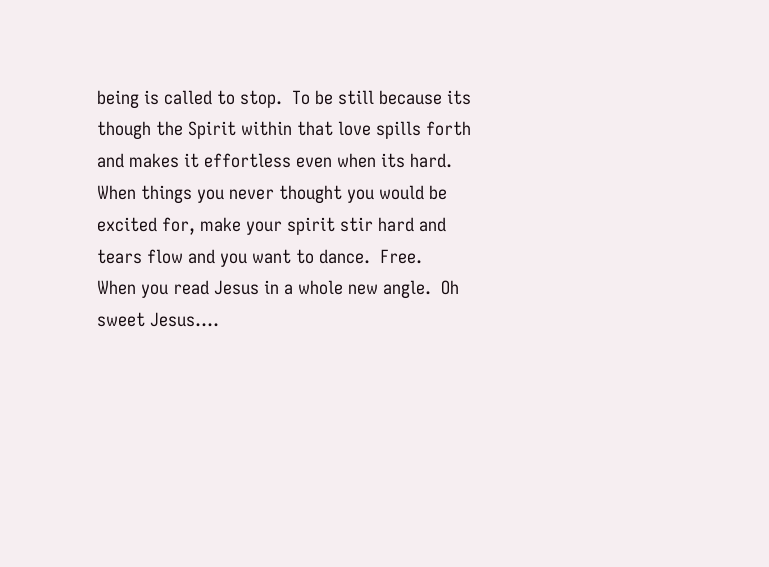being is called to stop.  To be still because its though the Spirit within that love spills forth and makes it effortless even when its hard.
When things you never thought you would be excited for, make your spirit stir hard and tears flow and you want to dance.  Free.
When you read Jesus in a whole new angle.  Oh sweet Jesus....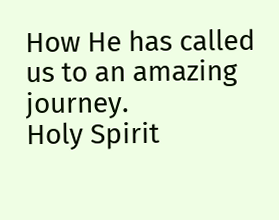How He has called us to an amazing journey.
Holy Spirit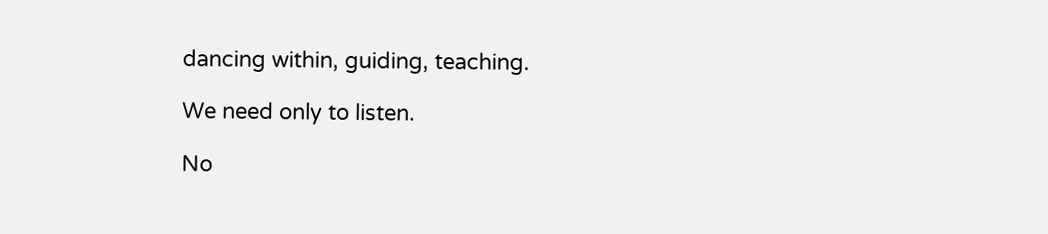dancing within, guiding, teaching.

We need only to listen.

No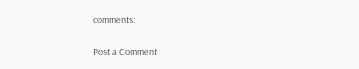comments:

Post a Comment